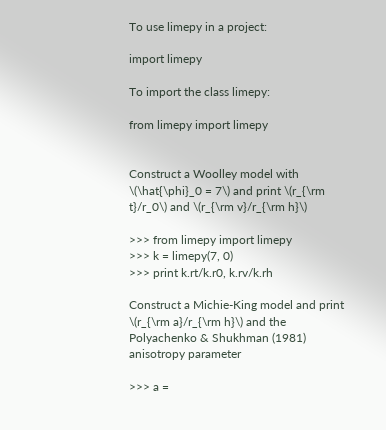To use limepy in a project:

import limepy

To import the class limepy:

from limepy import limepy


Construct a Woolley model with \(\hat{\phi}_0 = 7\) and print \(r_{\rm t}/r_0\) and \(r_{\rm v}/r_{\rm h}\)

>>> from limepy import limepy
>>> k = limepy(7, 0)
>>> print k.rt/k.r0, k.rv/k.rh

Construct a Michie-King model and print \(r_{\rm a}/r_{\rm h}\) and the Polyachenko & Shukhman (1981) anisotropy parameter

>>> a =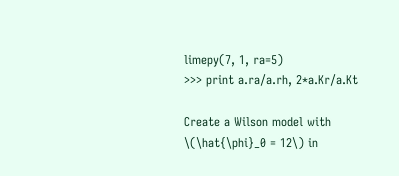limepy(7, 1, ra=5)
>>> print a.ra/a.rh, 2*a.Kr/a.Kt

Create a Wilson model with \(\hat{\phi}_0 = 12\) in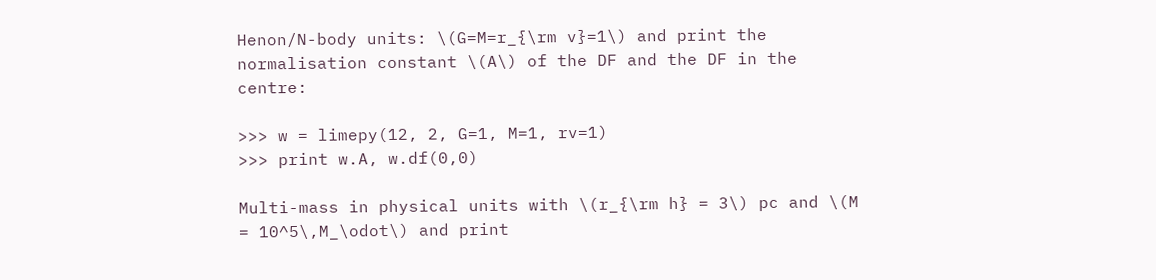Henon/N-body units: \(G=M=r_{\rm v}=1\) and print the normalisation constant \(A\) of the DF and the DF in the centre:

>>> w = limepy(12, 2, G=1, M=1, rv=1)
>>> print w.A, w.df(0,0)

Multi-mass in physical units with \(r_{\rm h} = 3\) pc and \(M = 10^5\,M_\odot\) and print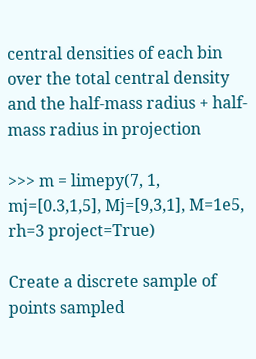central densities of each bin over the total central density and the half-mass radius + half-mass radius in projection

>>> m = limepy(7, 1, mj=[0.3,1,5], Mj=[9,3,1], M=1e5, rh=3 project=True)

Create a discrete sample of points sampled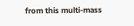from this multi-mass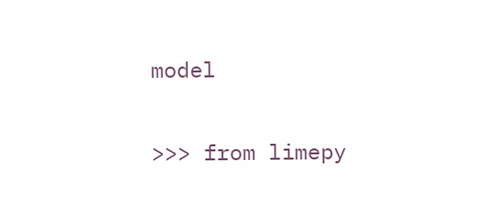model

>>> from limepy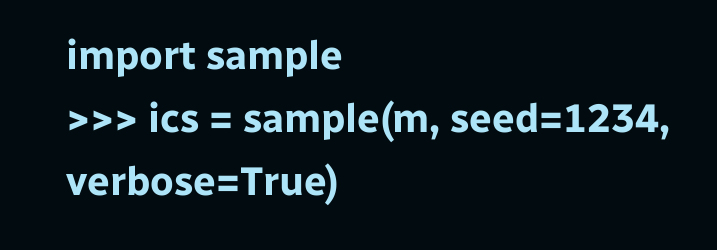import sample
>>> ics = sample(m, seed=1234, verbose=True)